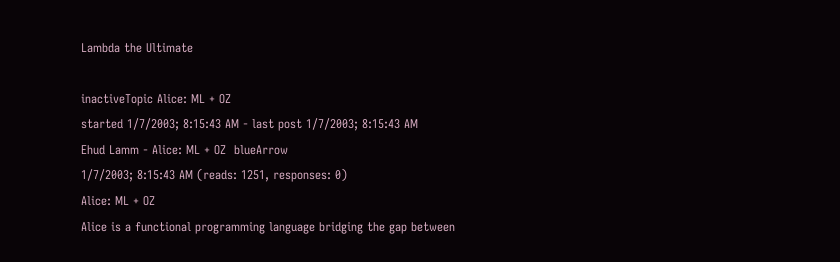Lambda the Ultimate

inactiveTopic Alice: ML + OZ
started 1/7/2003; 8:15:43 AM - last post 1/7/2003; 8:15:43 AM
Ehud Lamm - Alice: ML + OZ  blueArrow
1/7/2003; 8:15:43 AM (reads: 1251, responses: 0)
Alice: ML + OZ
Alice is a functional programming language bridging the gap between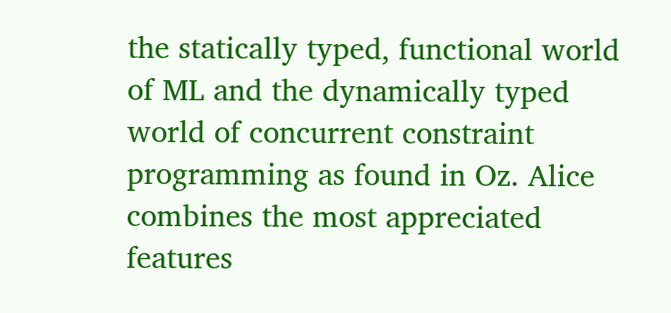the statically typed, functional world of ML and the dynamically typed world of concurrent constraint programming as found in Oz. Alice combines the most appreciated features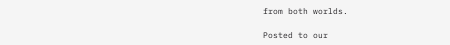from both worlds.

Posted to our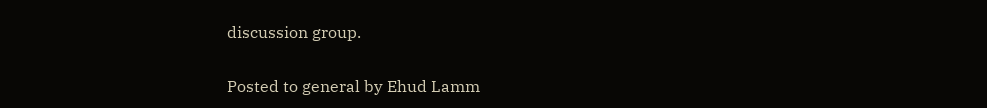discussion group.

Posted to general by Ehud Lamm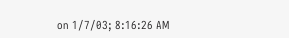on 1/7/03; 8:16:26 AM